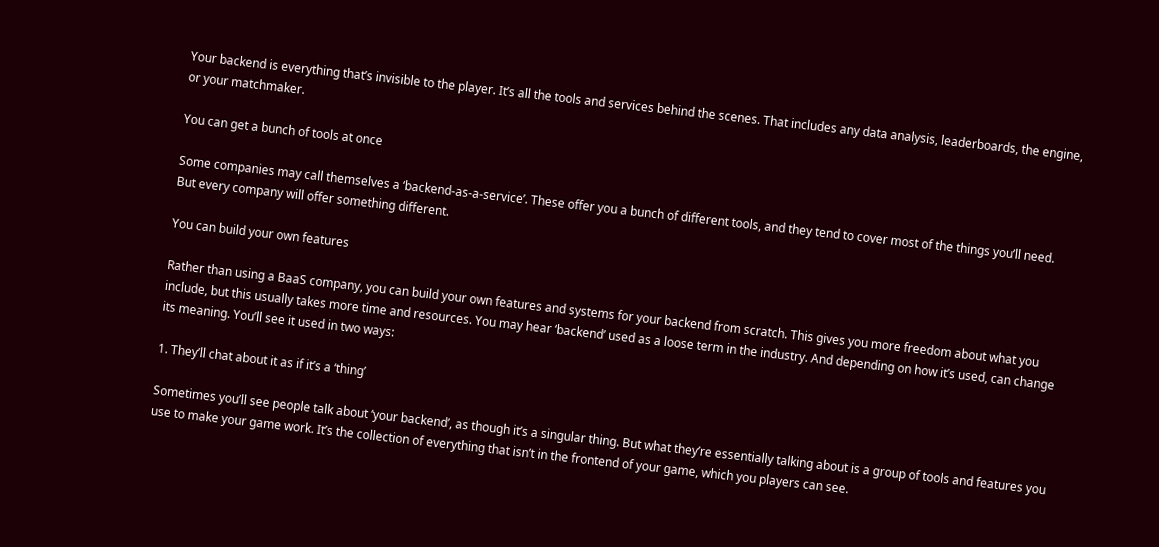Your backend is everything that’s invisible to the player. It’s all the tools and services behind the scenes. That includes any data analysis, leaderboards, the engine, or your matchmaker.

You can get a bunch of tools at once

Some companies may call themselves a ‘backend-as-a-service’. These offer you a bunch of different tools, and they tend to cover most of the things you’ll need. But every company will offer something different.

You can build your own features

Rather than using a BaaS company, you can build your own features and systems for your backend from scratch. This gives you more freedom about what you include, but this usually takes more time and resources. You may hear ‘backend’ used as a loose term in the industry. And depending on how it’s used, can change its meaning. You’ll see it used in two ways:

1. They’ll chat about it as if it’s a ‘thing’

Sometimes you’ll see people talk about ‘your backend’, as though it’s a singular thing. But what they’re essentially talking about is a group of tools and features you use to make your game work. It’s the collection of everything that isn’t in the frontend of your game, which you players can see.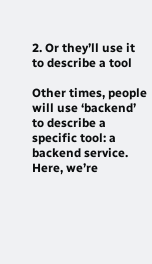2. Or they’ll use it to describe a tool

Other times, people will use ‘backend’ to describe a specific tool: a backend service. Here, we’re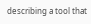describing a tool that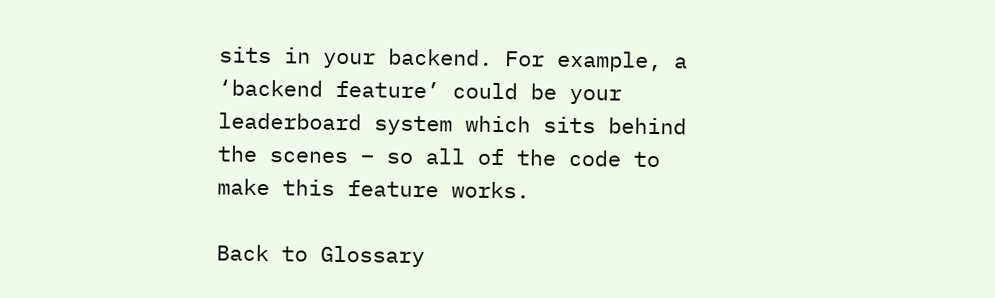sits in your backend. For example, a ‘backend feature’ could be your leaderboard system which sits behind the scenes – so all of the code to make this feature works.

Back to Glossary